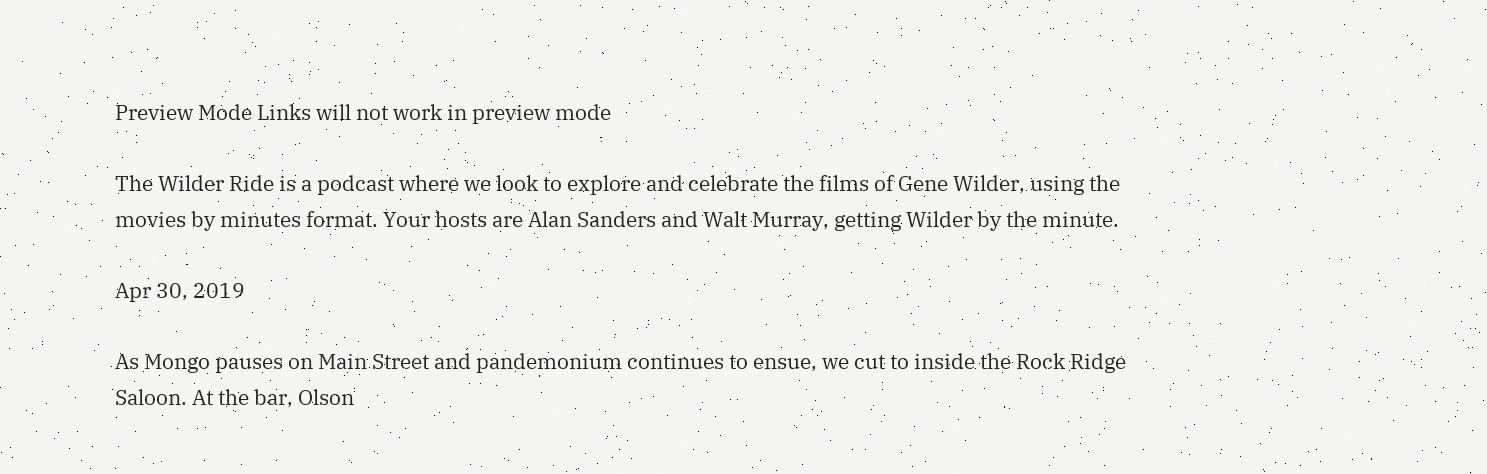Preview Mode Links will not work in preview mode

The Wilder Ride is a podcast where we look to explore and celebrate the films of Gene Wilder, using the movies by minutes format. Your hosts are Alan Sanders and Walt Murray, getting Wilder by the minute.

Apr 30, 2019

As Mongo pauses on Main Street and pandemonium continues to ensue, we cut to inside the Rock Ridge Saloon. At the bar, Olson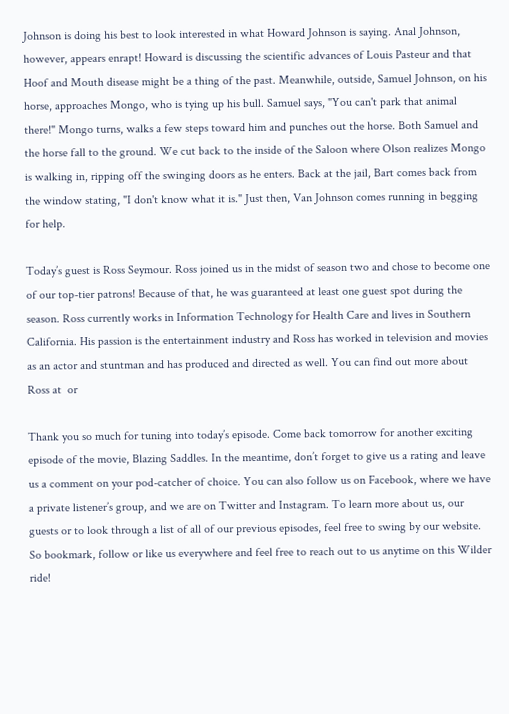Johnson is doing his best to look interested in what Howard Johnson is saying. Anal Johnson, however, appears enrapt! Howard is discussing the scientific advances of Louis Pasteur and that Hoof and Mouth disease might be a thing of the past. Meanwhile, outside, Samuel Johnson, on his horse, approaches Mongo, who is tying up his bull. Samuel says, "You can't park that animal there!" Mongo turns, walks a few steps toward him and punches out the horse. Both Samuel and the horse fall to the ground. We cut back to the inside of the Saloon where Olson realizes Mongo is walking in, ripping off the swinging doors as he enters. Back at the jail, Bart comes back from the window stating, "I don't know what it is." Just then, Van Johnson comes running in begging for help.

Today’s guest is Ross Seymour. Ross joined us in the midst of season two and chose to become one of our top-tier patrons! Because of that, he was guaranteed at least one guest spot during the season. Ross currently works in Information Technology for Health Care and lives in Southern California. His passion is the entertainment industry and Ross has worked in television and movies as an actor and stuntman and has produced and directed as well. You can find out more about Ross at  or

Thank you so much for tuning into today’s episode. Come back tomorrow for another exciting episode of the movie, Blazing Saddles. In the meantime, don’t forget to give us a rating and leave us a comment on your pod-catcher of choice. You can also follow us on Facebook, where we have a private listener’s group, and we are on Twitter and Instagram. To learn more about us, our guests or to look through a list of all of our previous episodes, feel free to swing by our website. So bookmark, follow or like us everywhere and feel free to reach out to us anytime on this Wilder ride!